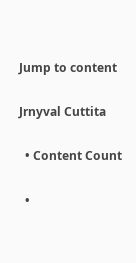Jump to content

Jrnyval Cuttita

  • Content Count

  •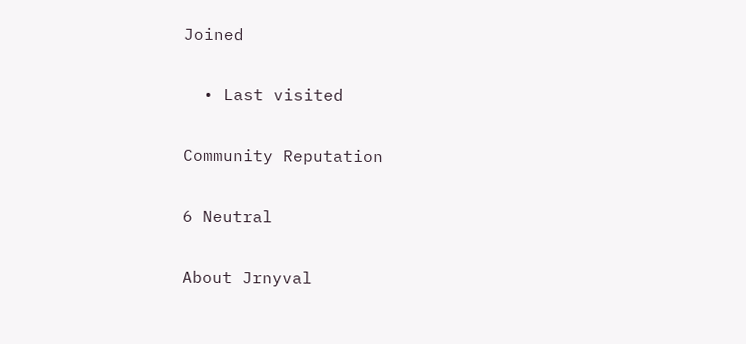Joined

  • Last visited

Community Reputation

6 Neutral

About Jrnyval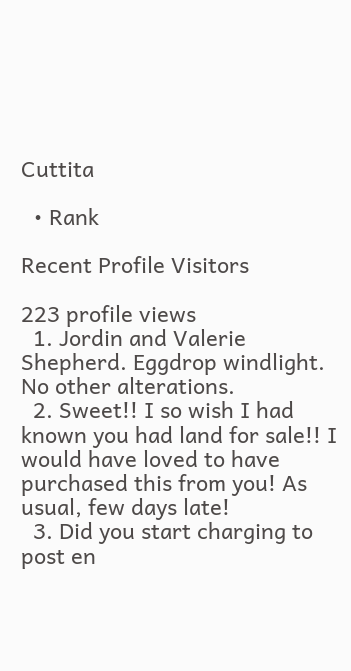Cuttita

  • Rank

Recent Profile Visitors

223 profile views
  1. Jordin and Valerie Shepherd. Eggdrop windlight. No other alterations.
  2. Sweet!! I so wish I had known you had land for sale!! I would have loved to have purchased this from you! As usual, few days late!
  3. Did you start charging to post en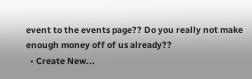event to the events page?? Do you really not make enough money off of us already??
  • Create New...